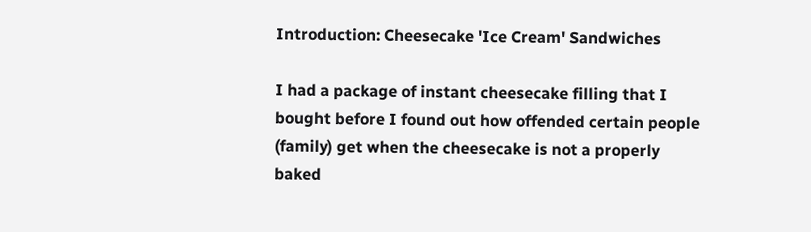Introduction: Cheesecake 'Ice Cream' Sandwiches

I had a package of instant cheesecake filling that I bought before I found out how offended certain people (family) get when the cheesecake is not a properly baked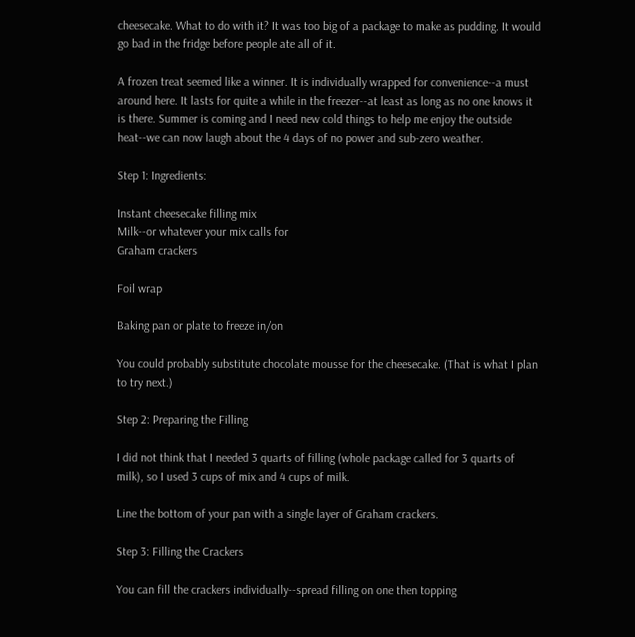cheesecake. What to do with it? It was too big of a package to make as pudding. It would go bad in the fridge before people ate all of it.

A frozen treat seemed like a winner. It is individually wrapped for convenience--a must around here. It lasts for quite a while in the freezer--at least as long as no one knows it is there. Summer is coming and I need new cold things to help me enjoy the outside heat--we can now laugh about the 4 days of no power and sub-zero weather.

Step 1: Ingredients:

Instant cheesecake filling mix
Milk--or whatever your mix calls for
Graham crackers

Foil wrap

Baking pan or plate to freeze in/on

You could probably substitute chocolate mousse for the cheesecake. (That is what I plan to try next.)

Step 2: Preparing the Filling

I did not think that I needed 3 quarts of filling (whole package called for 3 quarts of milk), so I used 3 cups of mix and 4 cups of milk.

Line the bottom of your pan with a single layer of Graham crackers.

Step 3: Filling the Crackers

You can fill the crackers individually--spread filling on one then topping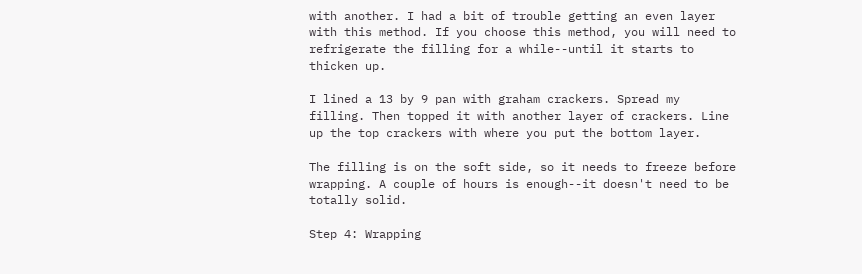with another. I had a bit of trouble getting an even layer with this method. If you choose this method, you will need to refrigerate the filling for a while--until it starts to thicken up.

I lined a 13 by 9 pan with graham crackers. Spread my filling. Then topped it with another layer of crackers. Line up the top crackers with where you put the bottom layer.

The filling is on the soft side, so it needs to freeze before wrapping. A couple of hours is enough--it doesn't need to be totally solid.

Step 4: Wrapping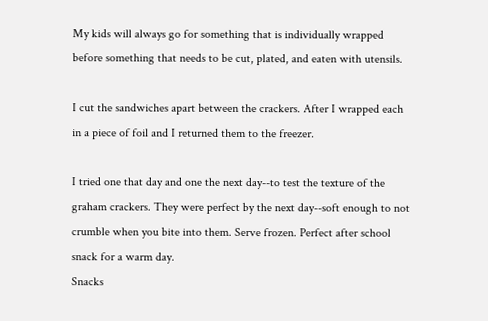My kids will always go for something that is individually wrapped before something that needs to be cut, plated, and eaten with utensils.

I cut the sandwiches apart between the crackers. After I wrapped each in a piece of foil and I returned them to the freezer.

I tried one that day and one the next day--to test the texture of the graham crackers. They were perfect by the next day--soft enough to not crumble when you bite into them. Serve frozen. Perfect after school snack for a warm day.
Snacks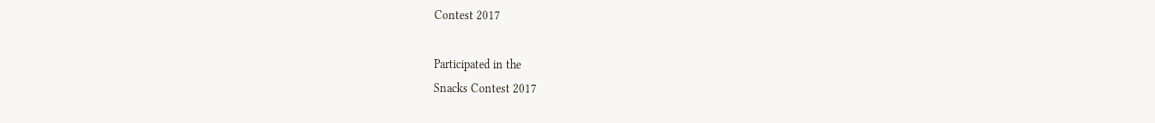Contest 2017

Participated in the
Snacks Contest 2017